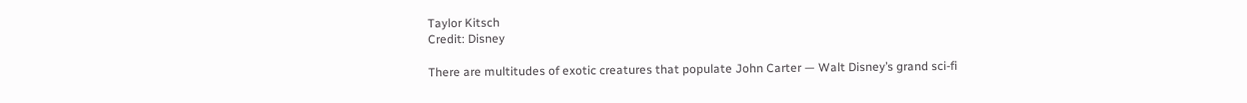Taylor Kitsch
Credit: Disney

There are multitudes of exotic creatures that populate John Carter — Walt Disney’s grand sci-fi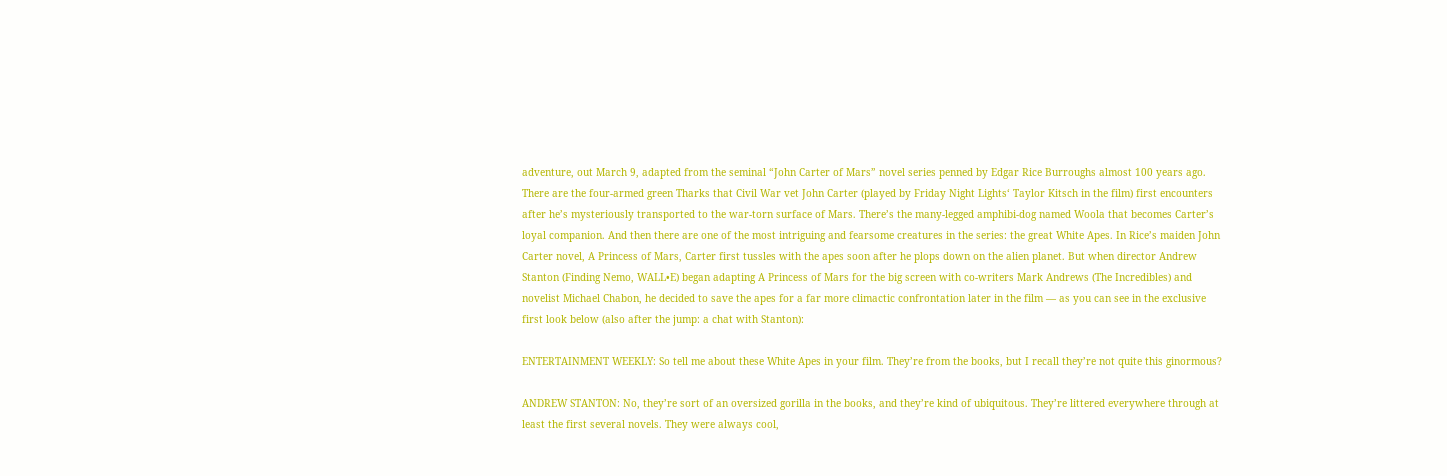adventure, out March 9, adapted from the seminal “John Carter of Mars” novel series penned by Edgar Rice Burroughs almost 100 years ago. There are the four-armed green Tharks that Civil War vet John Carter (played by Friday Night Lights‘ Taylor Kitsch in the film) first encounters after he’s mysteriously transported to the war-torn surface of Mars. There’s the many-legged amphibi-dog named Woola that becomes Carter’s loyal companion. And then there are one of the most intriguing and fearsome creatures in the series: the great White Apes. In Rice’s maiden John Carter novel, A Princess of Mars, Carter first tussles with the apes soon after he plops down on the alien planet. But when director Andrew Stanton (Finding Nemo, WALL•E) began adapting A Princess of Mars for the big screen with co-writers Mark Andrews (The Incredibles) and novelist Michael Chabon, he decided to save the apes for a far more climactic confrontation later in the film — as you can see in the exclusive first look below (also after the jump: a chat with Stanton):

ENTERTAINMENT WEEKLY: So tell me about these White Apes in your film. They’re from the books, but I recall they’re not quite this ginormous?

ANDREW STANTON: No, they’re sort of an oversized gorilla in the books, and they’re kind of ubiquitous. They’re littered everywhere through at least the first several novels. They were always cool,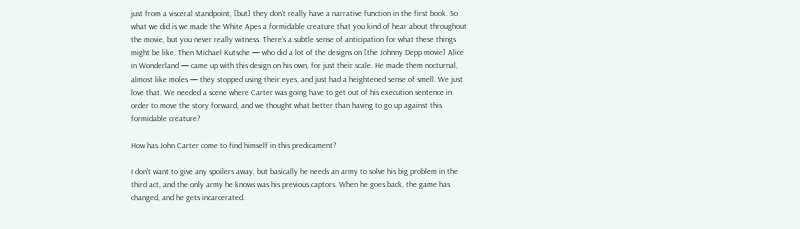just from a visceral standpoint, [but] they don’t really have a narrative function in the first book. So what we did is we made the White Apes a formidable creature that you kind of hear about throughout the movie, but you never really witness. There’s a subtle sense of anticipation for what these things might be like. Then Michael Kutsche — who did a lot of the designs on [the Johnny Depp movie] Alice in Wonderland — came up with this design on his own, for just their scale. He made them nocturnal, almost like moles — they stopped using their eyes, and just had a heightened sense of smell. We just love that. We needed a scene where Carter was going have to get out of his execution sentence in order to move the story forward, and we thought what better than having to go up against this formidable creature?

How has John Carter come to find himself in this predicament?

I don’t want to give any spoilers away, but basically he needs an army to solve his big problem in the third act, and the only army he knows was his previous captors. When he goes back, the game has changed, and he gets incarcerated.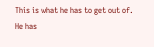This is what he has to get out of. He has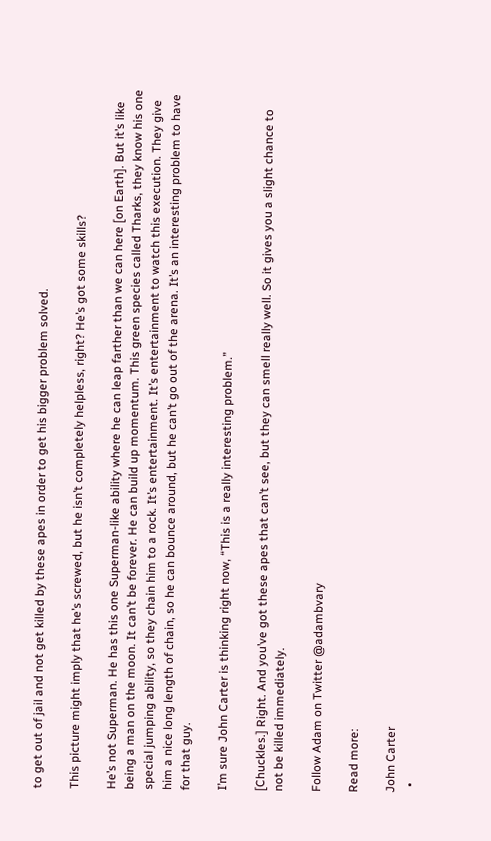to get out of jail and not get killed by these apes in order to get his bigger problem solved.

This picture might imply that he’s screwed, but he isn’t completely helpless, right? He’s got some skills?

He’s not Superman. He has this one Superman-like ability where he can leap farther than we can here [on Earth]. But it’s like being a man on the moon. It can’t be forever. He can build up momentum. This green species called Tharks, they know his one special jumping ability, so they chain him to a rock. It’s entertainment. It’s entertainment to watch this execution. They give him a nice long length of chain, so he can bounce around, but he can’t go out of the arena. It’s an interesting problem to have for that guy.

I’m sure John Carter is thinking right now, “This is a really interesting problem.”

[Chuckles.] Right. And you’ve got these apes that can’t see, but they can smell really well. So it gives you a slight chance to not be killed immediately.

Follow Adam on Twitter @adambvary

Read more:

John Carter
  •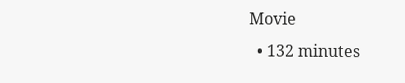Movie
  • 132 minutes